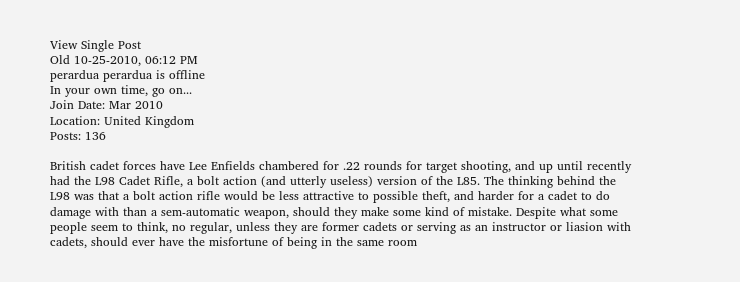View Single Post
Old 10-25-2010, 06:12 PM
perardua perardua is offline
In your own time, go on...
Join Date: Mar 2010
Location: United Kingdom
Posts: 136

British cadet forces have Lee Enfields chambered for .22 rounds for target shooting, and up until recently had the L98 Cadet Rifle, a bolt action (and utterly useless) version of the L85. The thinking behind the L98 was that a bolt action rifle would be less attractive to possible theft, and harder for a cadet to do damage with than a sem-automatic weapon, should they make some kind of mistake. Despite what some people seem to think, no regular, unless they are former cadets or serving as an instructor or liasion with cadets, should ever have the misfortune of being in the same room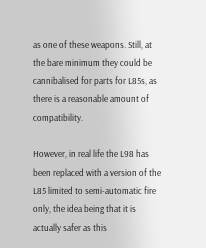as one of these weapons. Still, at the bare minimum they could be cannibalised for parts for L85s, as there is a reasonable amount of compatibility.

However, in real life the L98 has been replaced with a version of the L85 limited to semi-automatic fire only, the idea being that it is actually safer as this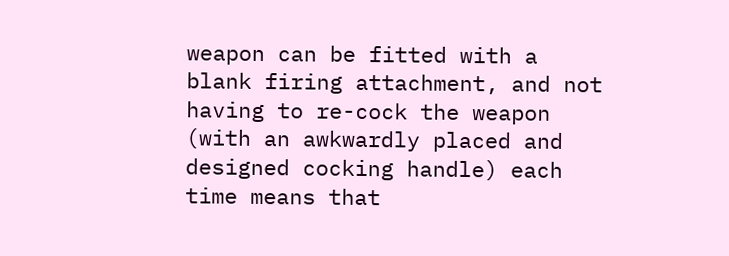weapon can be fitted with a blank firing attachment, and not having to re-cock the weapon (with an awkwardly placed and designed cocking handle) each time means that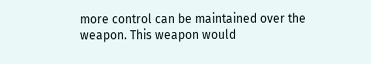more control can be maintained over the weapon. This weapon would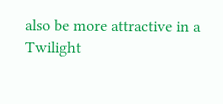also be more attractive in a Twilight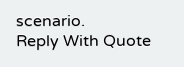scenario.
Reply With Quote